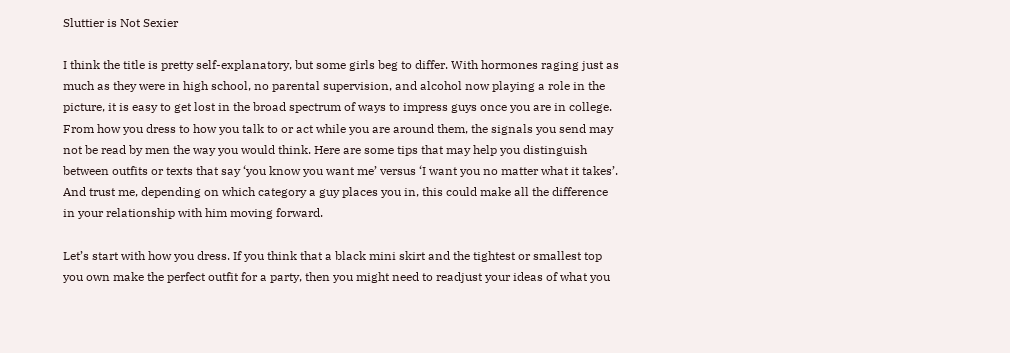Sluttier is Not Sexier

I think the title is pretty self-explanatory, but some girls beg to differ. With hormones raging just as much as they were in high school, no parental supervision, and alcohol now playing a role in the picture, it is easy to get lost in the broad spectrum of ways to impress guys once you are in college. From how you dress to how you talk to or act while you are around them, the signals you send may not be read by men the way you would think. Here are some tips that may help you distinguish between outfits or texts that say ‘you know you want me’ versus ‘I want you no matter what it takes’. And trust me, depending on which category a guy places you in, this could make all the difference in your relationship with him moving forward.

Let’s start with how you dress. If you think that a black mini skirt and the tightest or smallest top you own make the perfect outfit for a party, then you might need to readjust your ideas of what you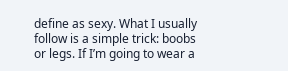define as sexy. What I usually follow is a simple trick: boobs or legs. If I’m going to wear a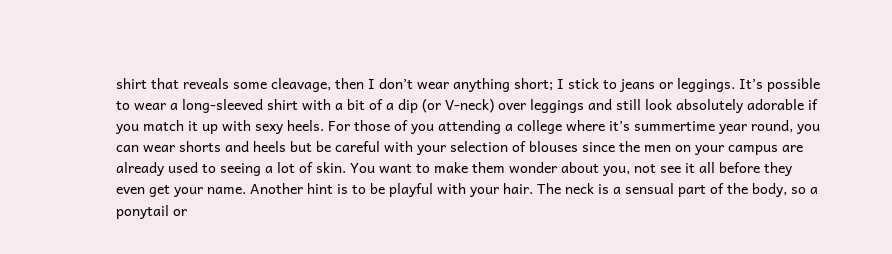shirt that reveals some cleavage, then I don’t wear anything short; I stick to jeans or leggings. It’s possible to wear a long-sleeved shirt with a bit of a dip (or V-neck) over leggings and still look absolutely adorable if you match it up with sexy heels. For those of you attending a college where it’s summertime year round, you can wear shorts and heels but be careful with your selection of blouses since the men on your campus are already used to seeing a lot of skin. You want to make them wonder about you, not see it all before they even get your name. Another hint is to be playful with your hair. The neck is a sensual part of the body, so a ponytail or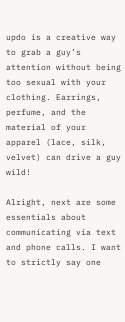updo is a creative way to grab a guy’s attention without being too sexual with your clothing. Earrings, perfume, and the material of your apparel (lace, silk, velvet) can drive a guy wild!

Alright, next are some essentials about communicating via text and phone calls. I want to strictly say one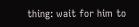thing: wait for him to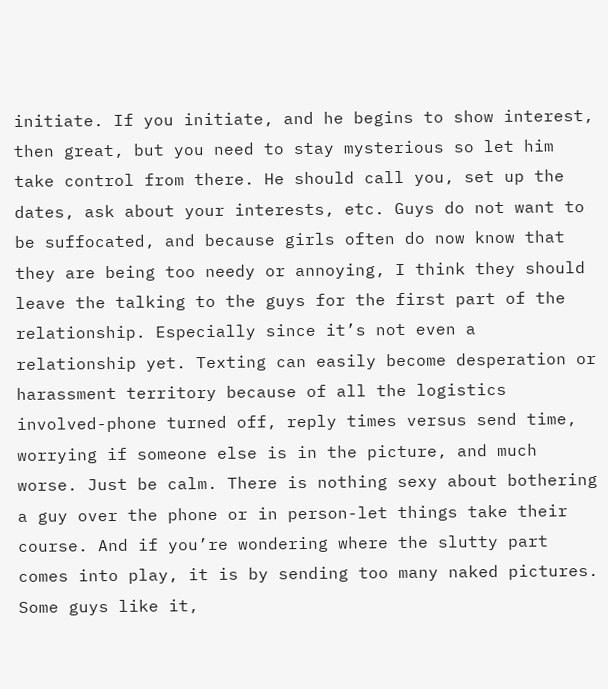initiate. If you initiate, and he begins to show interest, then great, but you need to stay mysterious so let him take control from there. He should call you, set up the dates, ask about your interests, etc. Guys do not want to be suffocated, and because girls often do now know that they are being too needy or annoying, I think they should leave the talking to the guys for the first part of the relationship. Especially since it’s not even a relationship yet. Texting can easily become desperation or harassment territory because of all the logistics involved-phone turned off, reply times versus send time, worrying if someone else is in the picture, and much worse. Just be calm. There is nothing sexy about bothering a guy over the phone or in person-let things take their course. And if you’re wondering where the slutty part comes into play, it is by sending too many naked pictures. Some guys like it,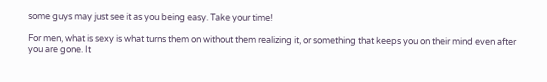some guys may just see it as you being easy. Take your time!

For men, what is sexy is what turns them on without them realizing it, or something that keeps you on their mind even after you are gone. It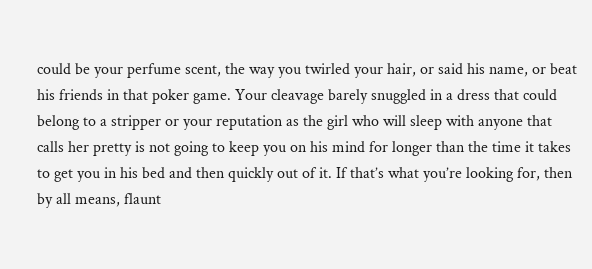could be your perfume scent, the way you twirled your hair, or said his name, or beat his friends in that poker game. Your cleavage barely snuggled in a dress that could belong to a stripper or your reputation as the girl who will sleep with anyone that calls her pretty is not going to keep you on his mind for longer than the time it takes to get you in his bed and then quickly out of it. If that’s what you’re looking for, then by all means, flaunt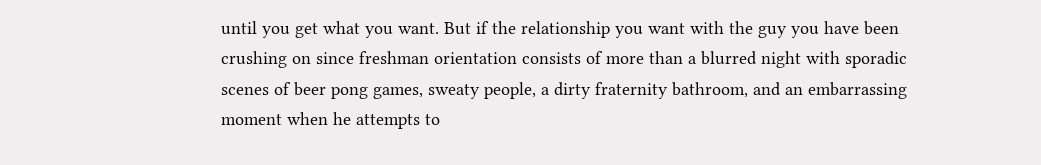until you get what you want. But if the relationship you want with the guy you have been crushing on since freshman orientation consists of more than a blurred night with sporadic scenes of beer pong games, sweaty people, a dirty fraternity bathroom, and an embarrassing moment when he attempts to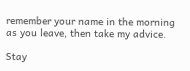remember your name in the morning as you leave, then take my advice.

Stay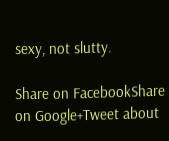sexy, not slutty.

Share on FacebookShare on Google+Tweet about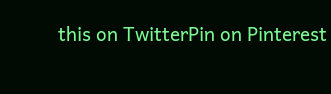this on TwitterPin on Pinterest